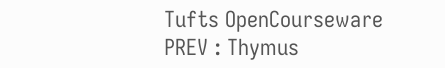Tufts OpenCourseware
PREV : Thymus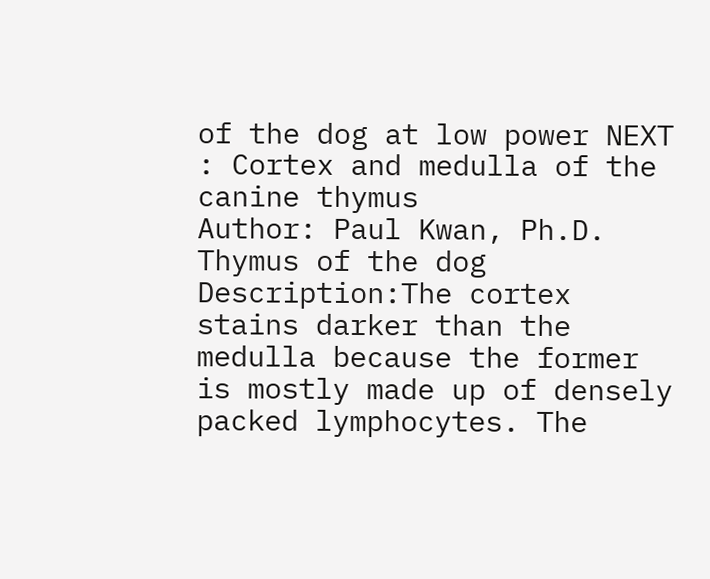of the dog at low power NEXT : Cortex and medulla of the canine thymus
Author: Paul Kwan, Ph.D.
Thymus of the dog
Description:The cortex stains darker than the medulla because the former is mostly made up of densely packed lymphocytes. The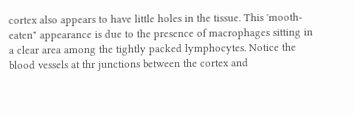cortex also appears to have little holes in the tissue. This 'mooth-eaten" appearance is due to the presence of macrophages sitting in a clear area among the tightly packed lymphocytes. Notice the blood vessels at thr junctions between the cortex and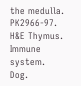the medulla. PK2966-97. H&E Thymus. Immune system. Dog.